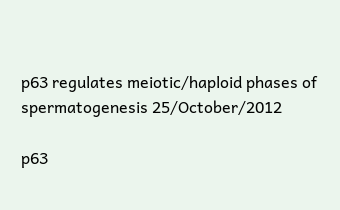p63 regulates meiotic/haploid phases of spermatogenesis 25/October/2012

p63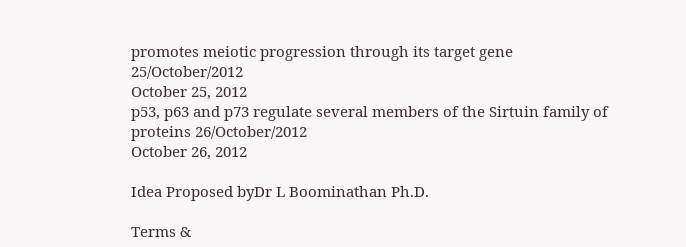promotes meiotic progression through its target gene 25/October/2012
October 25, 2012
p53, p63 and p73 regulate several members of the Sirtuin family of proteins 26/October/2012
October 26, 2012

Idea Proposed byDr L Boominathan Ph.D.

Terms &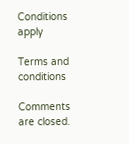Conditions apply

Terms and conditions

Comments are closed.